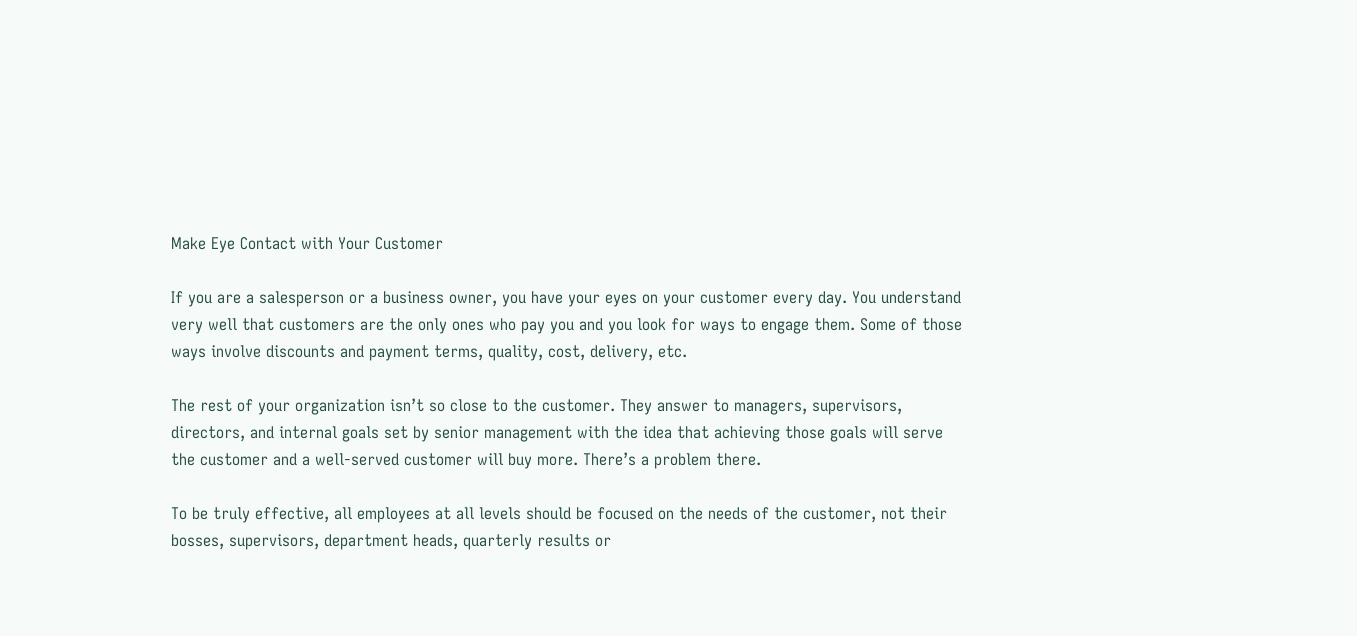Make Eye Contact with Your Customer

If you are a salesperson or a business owner, you have your eyes on your customer every day. You understand very well that customers are the only ones who pay you and you look for ways to engage them. Some of those ways involve discounts and payment terms, quality, cost, delivery, etc.

The rest of your organization isn’t so close to the customer. They answer to managers, supervisors, directors, and internal goals set by senior management with the idea that achieving those goals will serve the customer and a well-served customer will buy more. There’s a problem there.

To be truly effective, all employees at all levels should be focused on the needs of the customer, not their bosses, supervisors, department heads, quarterly results or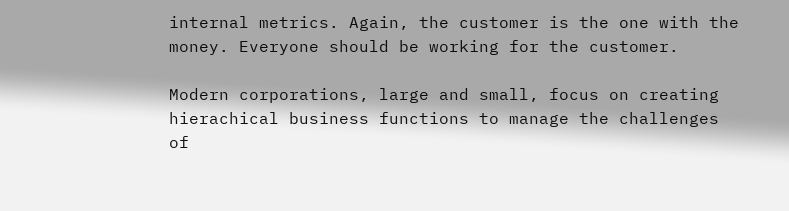internal metrics. Again, the customer is the one with the money. Everyone should be working for the customer.

Modern corporations, large and small, focus on creating hierachical business functions to manage the challenges of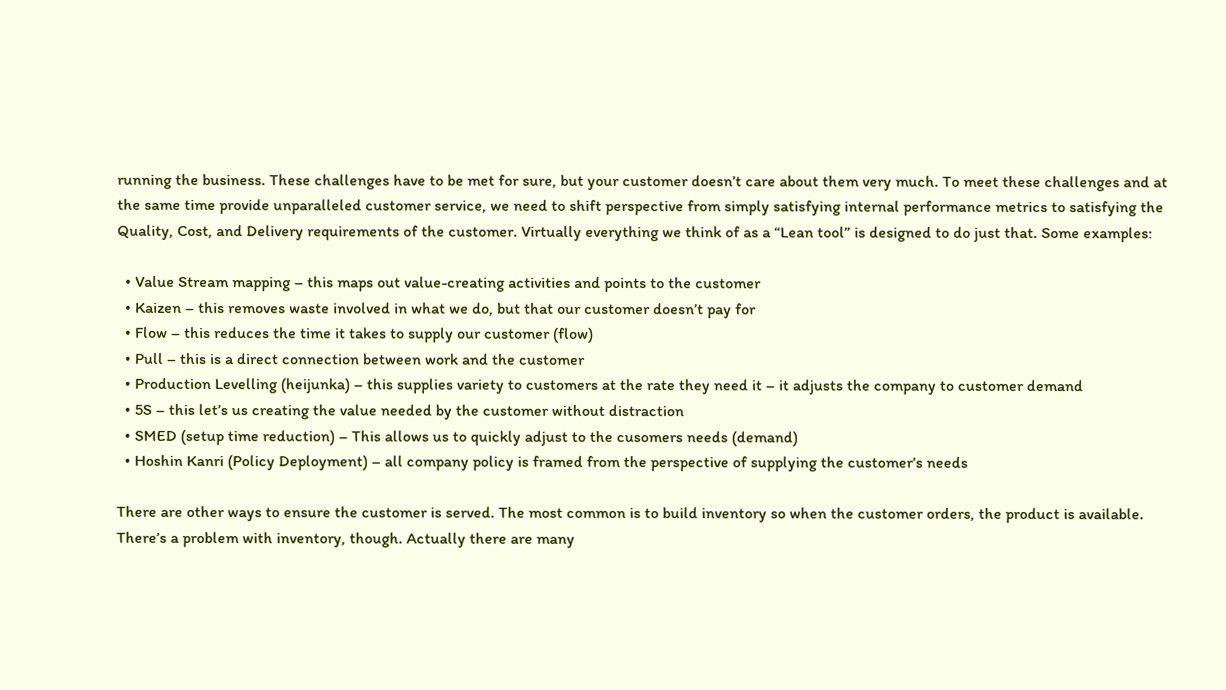running the business. These challenges have to be met for sure, but your customer doesn’t care about them very much. To meet these challenges and at the same time provide unparalleled customer service, we need to shift perspective from simply satisfying internal performance metrics to satisfying the Quality, Cost, and Delivery requirements of the customer. Virtually everything we think of as a “Lean tool” is designed to do just that. Some examples:

  • Value Stream mapping – this maps out value-creating activities and points to the customer
  • Kaizen – this removes waste involved in what we do, but that our customer doesn’t pay for
  • Flow – this reduces the time it takes to supply our customer (flow)
  • Pull – this is a direct connection between work and the customer
  • Production Levelling (heijunka) – this supplies variety to customers at the rate they need it – it adjusts the company to customer demand
  • 5S – this let’s us creating the value needed by the customer without distraction
  • SMED (setup time reduction) – This allows us to quickly adjust to the cusomers needs (demand)
  • Hoshin Kanri (Policy Deployment) – all company policy is framed from the perspective of supplying the customer’s needs

There are other ways to ensure the customer is served. The most common is to build inventory so when the customer orders, the product is available. There’s a problem with inventory, though. Actually there are many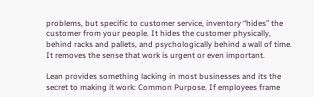problems, but specific to customer service, inventory “hides” the customer from your people. It hides the customer physically, behind racks and pallets, and psychologically behind a wall of time. It removes the sense that work is urgent or even important.

Lean provides something lacking in most businesses and its the secret to making it work: Common Purpose. If employees frame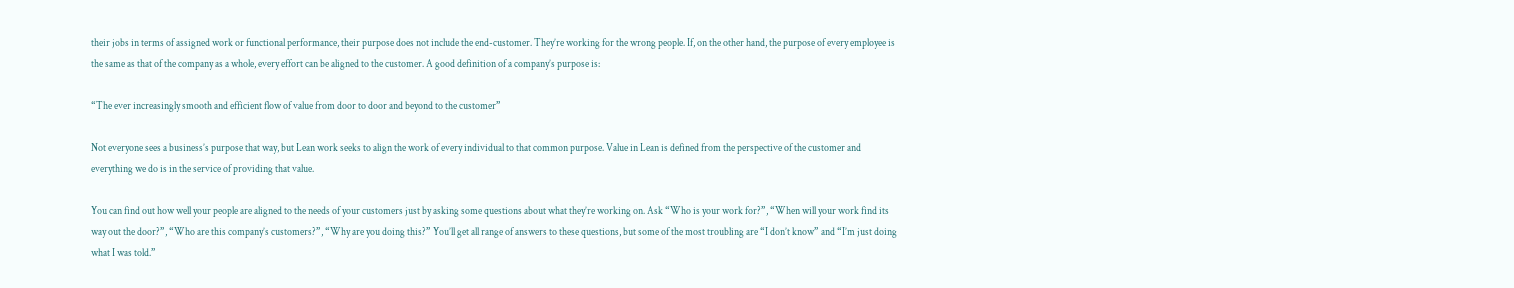their jobs in terms of assigned work or functional performance, their purpose does not include the end-customer. They’re working for the wrong people. If, on the other hand, the purpose of every employee is the same as that of the company as a whole, every effort can be aligned to the customer. A good definition of a company’s purpose is:

“The ever increasingly smooth and efficient flow of value from door to door and beyond to the customer”

Not everyone sees a business’s purpose that way, but Lean work seeks to align the work of every individual to that common purpose. Value in Lean is defined from the perspective of the customer and everything we do is in the service of providing that value.

You can find out how well your people are aligned to the needs of your customers just by asking some questions about what they’re working on. Ask “Who is your work for?”, “When will your work find its way out the door?”, “Who are this company’s customers?”, “Why are you doing this?” You’ll get all range of answers to these questions, but some of the most troubling are “I don’t know” and “I’m just doing what I was told.”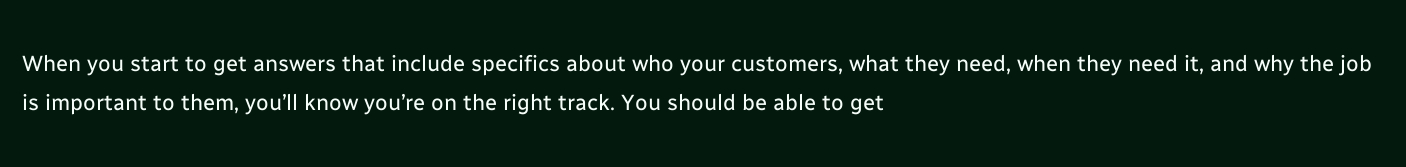When you start to get answers that include specifics about who your customers, what they need, when they need it, and why the job is important to them, you’ll know you’re on the right track. You should be able to get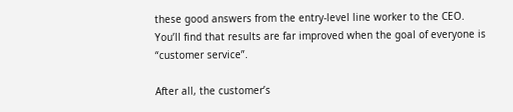these good answers from the entry-level line worker to the CEO. You’ll find that results are far improved when the goal of everyone is “customer service”.

After all, the customer’s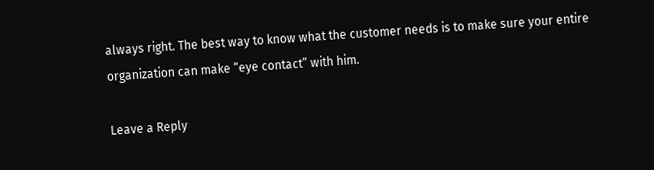always right. The best way to know what the customer needs is to make sure your entire organization can make “eye contact” with him.

Leave a Reply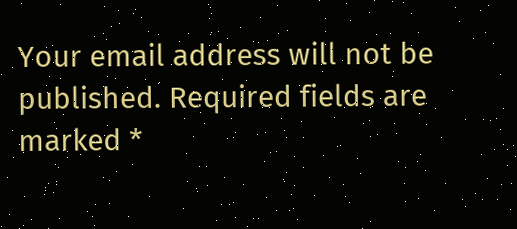Your email address will not be published. Required fields are marked *